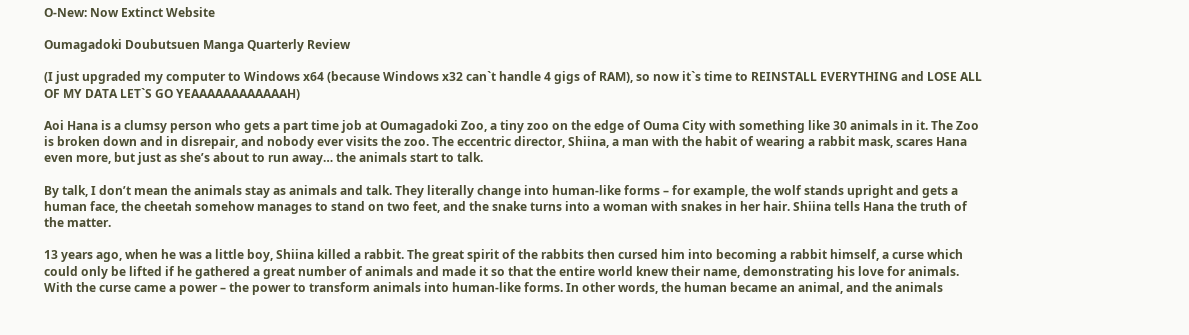O-New: Now Extinct Website

Oumagadoki Doubutsuen Manga Quarterly Review

(I just upgraded my computer to Windows x64 (because Windows x32 can`t handle 4 gigs of RAM), so now it`s time to REINSTALL EVERYTHING and LOSE ALL OF MY DATA LET`S GO YEAAAAAAAAAAAAH)

Aoi Hana is a clumsy person who gets a part time job at Oumagadoki Zoo, a tiny zoo on the edge of Ouma City with something like 30 animals in it. The Zoo is broken down and in disrepair, and nobody ever visits the zoo. The eccentric director, Shiina, a man with the habit of wearing a rabbit mask, scares Hana even more, but just as she’s about to run away… the animals start to talk.

By talk, I don’t mean the animals stay as animals and talk. They literally change into human-like forms – for example, the wolf stands upright and gets a human face, the cheetah somehow manages to stand on two feet, and the snake turns into a woman with snakes in her hair. Shiina tells Hana the truth of the matter.

13 years ago, when he was a little boy, Shiina killed a rabbit. The great spirit of the rabbits then cursed him into becoming a rabbit himself, a curse which could only be lifted if he gathered a great number of animals and made it so that the entire world knew their name, demonstrating his love for animals. With the curse came a power – the power to transform animals into human-like forms. In other words, the human became an animal, and the animals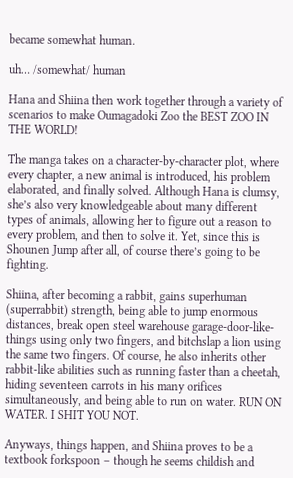became somewhat human.

uh… /somewhat/ human

Hana and Shiina then work together through a variety of scenarios to make Oumagadoki Zoo the BEST ZOO IN THE WORLD!

The manga takes on a character-by-character plot, where every chapter, a new animal is introduced, his problem elaborated, and finally solved. Although Hana is clumsy, she’s also very knowledgeable about many different types of animals, allowing her to figure out a reason to every problem, and then to solve it. Yet, since this is Shounen Jump after all, of course there’s going to be fighting.

Shiina, after becoming a rabbit, gains superhuman (superrabbit) strength, being able to jump enormous distances, break open steel warehouse garage-door-like-things using only two fingers, and bitchslap a lion using the same two fingers. Of course, he also inherits other rabbit-like abilities such as running faster than a cheetah, hiding seventeen carrots in his many orifices simultaneously, and being able to run on water. RUN ON WATER. I SHIT YOU NOT.

Anyways, things happen, and Shiina proves to be a textbook forkspoon – though he seems childish and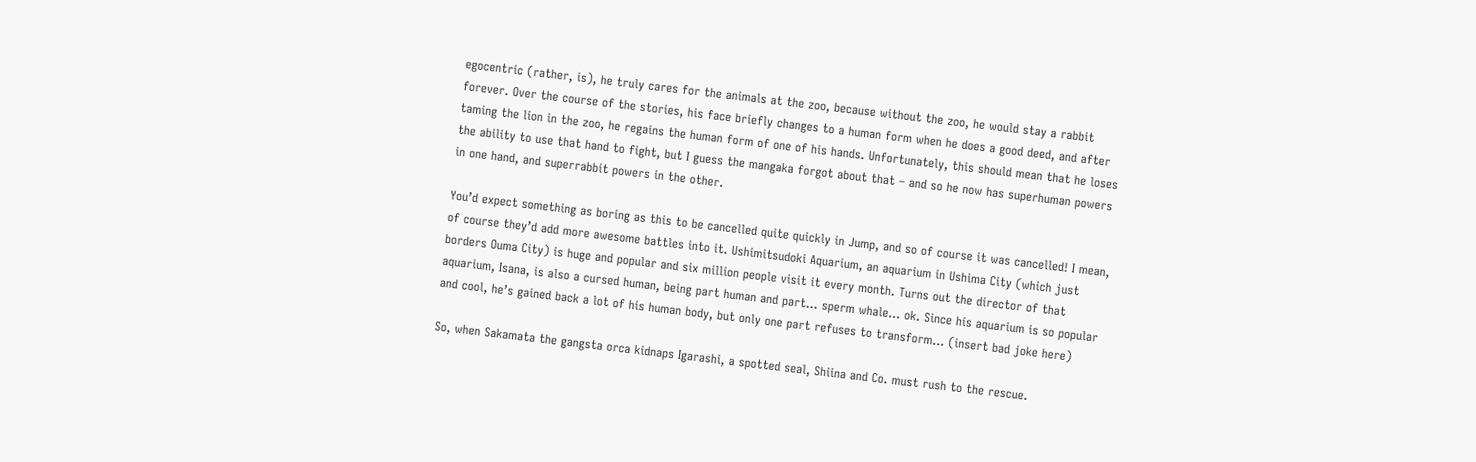egocentric (rather, is), he truly cares for the animals at the zoo, because without the zoo, he would stay a rabbit forever. Over the course of the stories, his face briefly changes to a human form when he does a good deed, and after taming the lion in the zoo, he regains the human form of one of his hands. Unfortunately, this should mean that he loses the ability to use that hand to fight, but I guess the mangaka forgot about that – and so he now has superhuman powers in one hand, and superrabbit powers in the other.

You’d expect something as boring as this to be cancelled quite quickly in Jump, and so of course it was cancelled! I mean, of course they’d add more awesome battles into it. Ushimitsudoki Aquarium, an aquarium in Ushima City (which just borders Ouma City) is huge and popular and six million people visit it every month. Turns out the director of that aquarium, Isana, is also a cursed human, being part human and part… sperm whale… ok. Since his aquarium is so popular and cool, he’s gained back a lot of his human body, but only one part refuses to transform… (insert bad joke here)

So, when Sakamata the gangsta orca kidnaps Igarashi, a spotted seal, Shiina and Co. must rush to the rescue.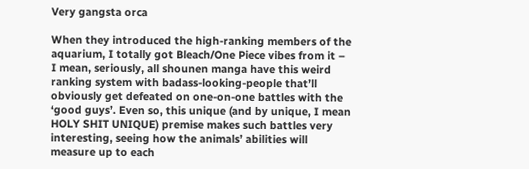Very gangsta orca

When they introduced the high-ranking members of the aquarium, I totally got Bleach/One Piece vibes from it – I mean, seriously, all shounen manga have this weird ranking system with badass-looking-people that’ll obviously get defeated on one-on-one battles with the ‘good guys’. Even so, this unique (and by unique, I mean HOLY SHIT UNIQUE) premise makes such battles very interesting, seeing how the animals’ abilities will measure up to each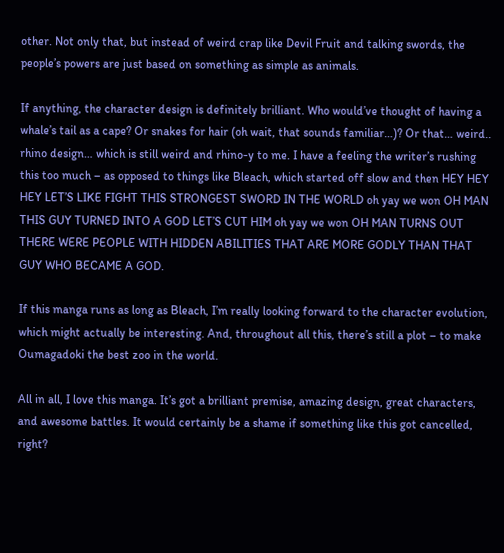other. Not only that, but instead of weird crap like Devil Fruit and talking swords, the people’s powers are just based on something as simple as animals.

If anything, the character design is definitely brilliant. Who would’ve thought of having a whale’s tail as a cape? Or snakes for hair (oh wait, that sounds familiar…)? Or that… weird.. rhino design… which is still weird and rhino-y to me. I have a feeling the writer’s rushing this too much – as opposed to things like Bleach, which started off slow and then HEY HEY HEY LET’S LIKE FIGHT THIS STRONGEST SWORD IN THE WORLD oh yay we won OH MAN THIS GUY TURNED INTO A GOD LET’S CUT HIM oh yay we won OH MAN TURNS OUT THERE WERE PEOPLE WITH HIDDEN ABILITIES THAT ARE MORE GODLY THAN THAT GUY WHO BECAME A GOD.

If this manga runs as long as Bleach, I’m really looking forward to the character evolution, which might actually be interesting. And, throughout all this, there’s still a plot – to make Oumagadoki the best zoo in the world.

All in all, I love this manga. It’s got a brilliant premise, amazing design, great characters, and awesome battles. It would certainly be a shame if something like this got cancelled, right?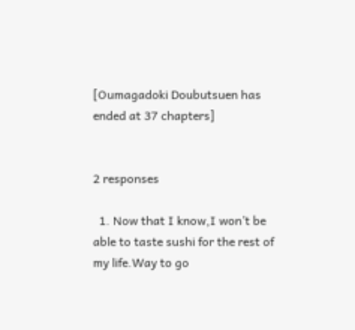[Oumagadoki Doubutsuen has ended at 37 chapters]


2 responses

  1. Now that I know,I won’t be able to taste sushi for the rest of my life.Way to go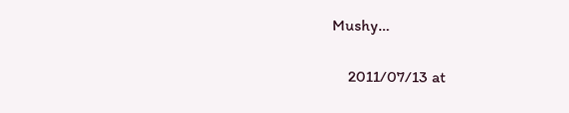Mushy…

    2011/07/13 at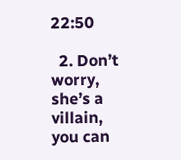22:50

  2. Don’t worry, she’s a villain, you can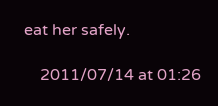eat her safely.

    2011/07/14 at 01:26